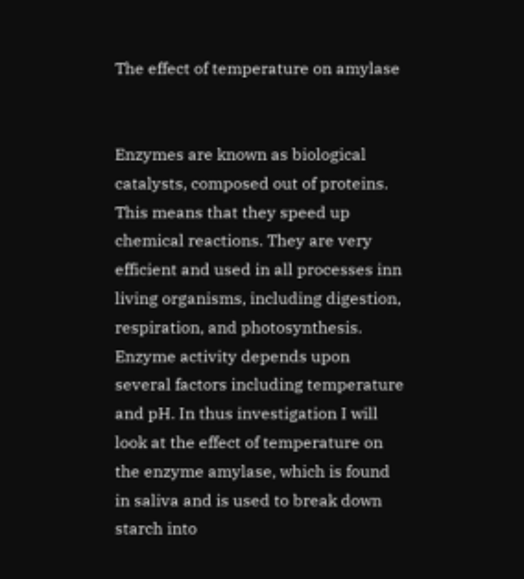The effect of temperature on amylase


Enzymes are known as biological catalysts, composed out of proteins. This means that they speed up chemical reactions. They are very efficient and used in all processes inn living organisms, including digestion, respiration, and photosynthesis. Enzyme activity depends upon several factors including temperature and pH. In thus investigation I will look at the effect of temperature on the enzyme amylase, which is found in saliva and is used to break down starch into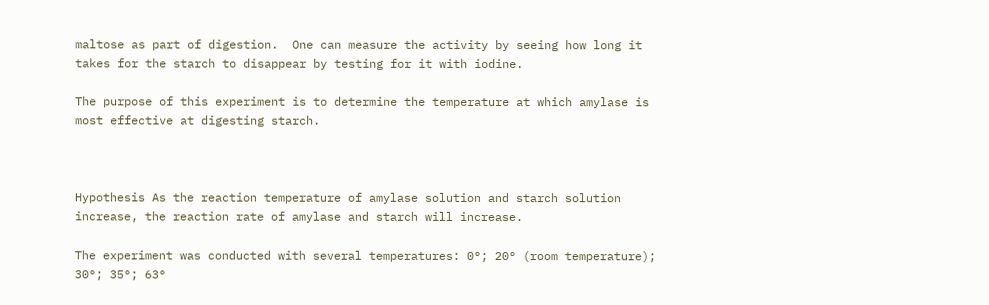maltose as part of digestion.  One can measure the activity by seeing how long it takes for the starch to disappear by testing for it with iodine.

The purpose of this experiment is to determine the temperature at which amylase is most effective at digesting starch.



Hypothesis As the reaction temperature of amylase solution and starch solution increase, the reaction rate of amylase and starch will increase.

The experiment was conducted with several temperatures: 0°; 20° (room temperature); 30°; 35°; 63°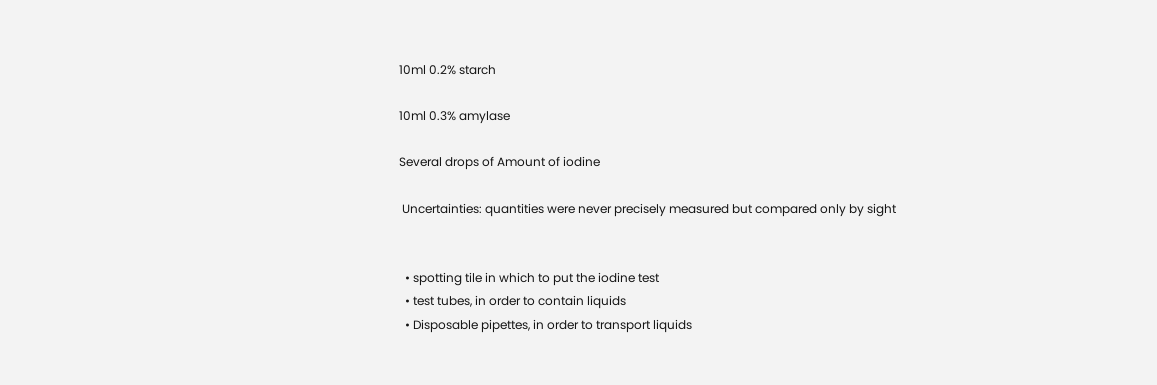10ml 0.2% starch

10ml 0.3% amylase

Several drops of Amount of iodine

 Uncertainties: quantities were never precisely measured but compared only by sight


  • spotting tile in which to put the iodine test
  • test tubes, in order to contain liquids
  • Disposable pipettes, in order to transport liquids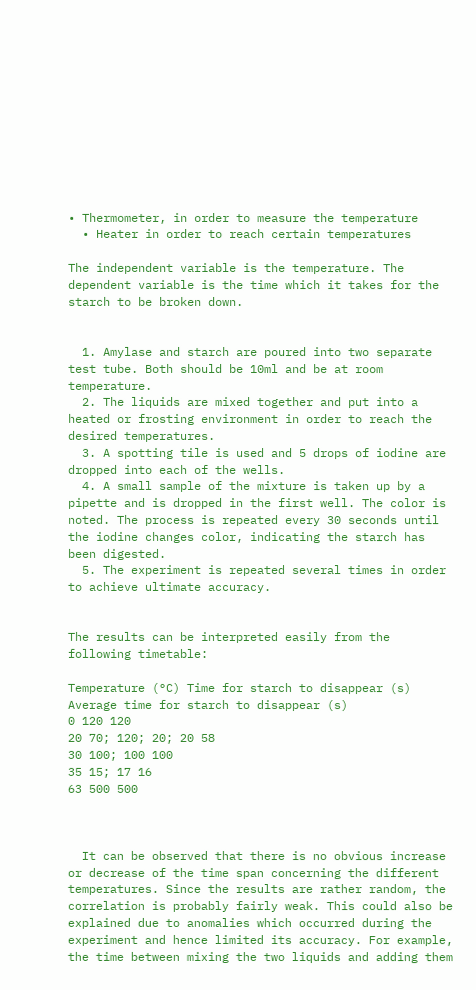• Thermometer, in order to measure the temperature
  • Heater in order to reach certain temperatures

The independent variable is the temperature. The dependent variable is the time which it takes for the starch to be broken down.


  1. Amylase and starch are poured into two separate test tube. Both should be 10ml and be at room temperature.
  2. The liquids are mixed together and put into a heated or frosting environment in order to reach the desired temperatures.
  3. A spotting tile is used and 5 drops of iodine are dropped into each of the wells.
  4. A small sample of the mixture is taken up by a pipette and is dropped in the first well. The color is noted. The process is repeated every 30 seconds until the iodine changes color, indicating the starch has been digested.
  5. The experiment is repeated several times in order to achieve ultimate accuracy.


The results can be interpreted easily from the following timetable:

Temperature (°C) Time for starch to disappear (s) Average time for starch to disappear (s)
0 120 120
20 70; 120; 20; 20 58
30 100; 100 100
35 15; 17 16
63 500 500



  It can be observed that there is no obvious increase or decrease of the time span concerning the different temperatures. Since the results are rather random, the correlation is probably fairly weak. This could also be explained due to anomalies which occurred during the experiment and hence limited its accuracy. For example, the time between mixing the two liquids and adding them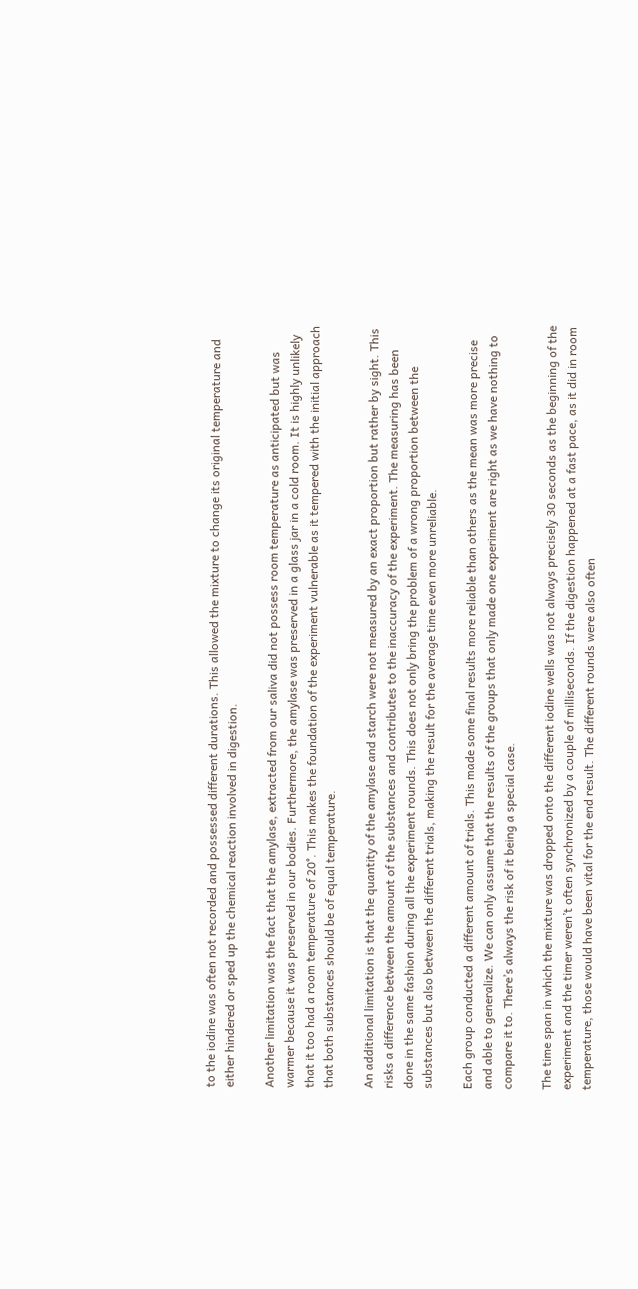to the iodine was often not recorded and possessed different durations. This allowed the mixture to change its original temperature and either hindered or sped up the chemical reaction involved in digestion.

Another limitation was the fact that the amylase, extracted from our saliva did not possess room temperature as anticipated but was warmer because it was preserved in our bodies. Furthermore, the amylase was preserved in a glass jar in a cold room. It is highly unlikely that it too had a room temperature of 20°. This makes the foundation of the experiment vulnerable as it tempered with the initial approach that both substances should be of equal temperature.

An additional limitation is that the quantity of the amylase and starch were not measured by an exact proportion but rather by sight. This risks a difference between the amount of the substances and contributes to the inaccuracy of the experiment. The measuring has been done in the same fashion during all the experiment rounds. This does not only bring the problem of a wrong proportion between the substances but also between the different trials, making the result for the average time even more unreliable.

Each group conducted a different amount of trials. This made some final results more reliable than others as the mean was more precise and able to generalize. We can only assume that the results of the groups that only made one experiment are right as we have nothing to compare it to. There’s always the risk of it being a special case.

The time span in which the mixture was dropped onto the different iodine wells was not always precisely 30 seconds as the beginning of the experiment and the timer weren’t often synchronized by a couple of milliseconds. If the digestion happened at a fast pace, as it did in room temperature, those would have been vital for the end result. The different rounds were also often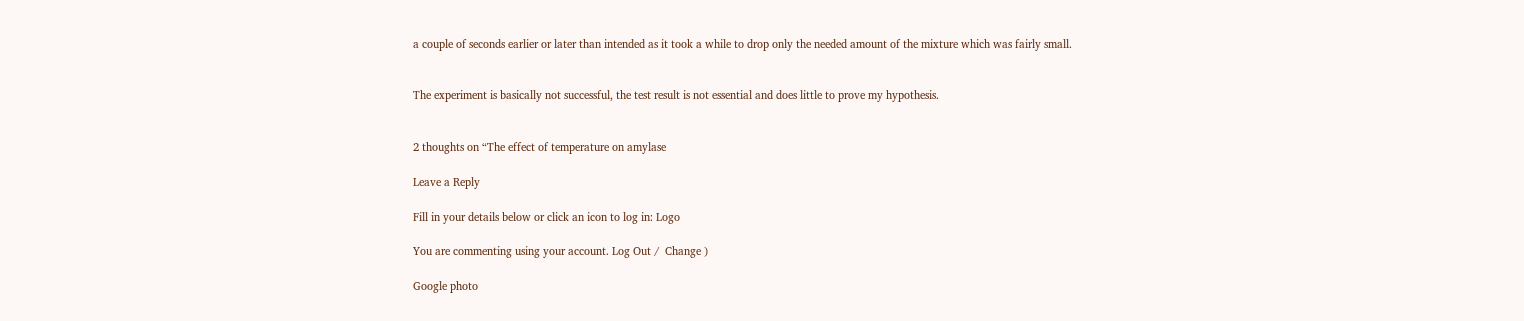a couple of seconds earlier or later than intended as it took a while to drop only the needed amount of the mixture which was fairly small.


The experiment is basically not successful, the test result is not essential and does little to prove my hypothesis.


2 thoughts on “The effect of temperature on amylase

Leave a Reply

Fill in your details below or click an icon to log in: Logo

You are commenting using your account. Log Out /  Change )

Google photo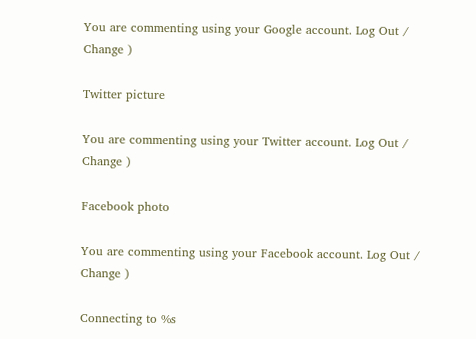You are commenting using your Google account. Log Out /  Change )

Twitter picture

You are commenting using your Twitter account. Log Out /  Change )

Facebook photo

You are commenting using your Facebook account. Log Out /  Change )

Connecting to %s